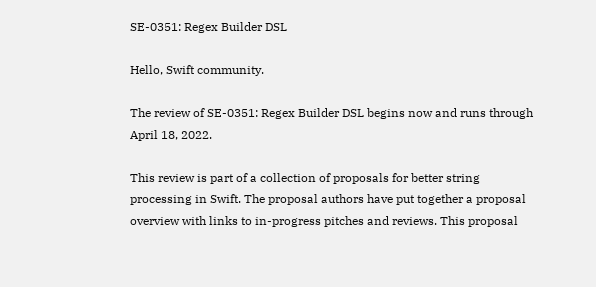SE-0351: Regex Builder DSL

Hello, Swift community.

The review of SE-0351: Regex Builder DSL begins now and runs through April 18, 2022.

This review is part of a collection of proposals for better string processing in Swift. The proposal authors have put together a proposal overview with links to in-progress pitches and reviews. This proposal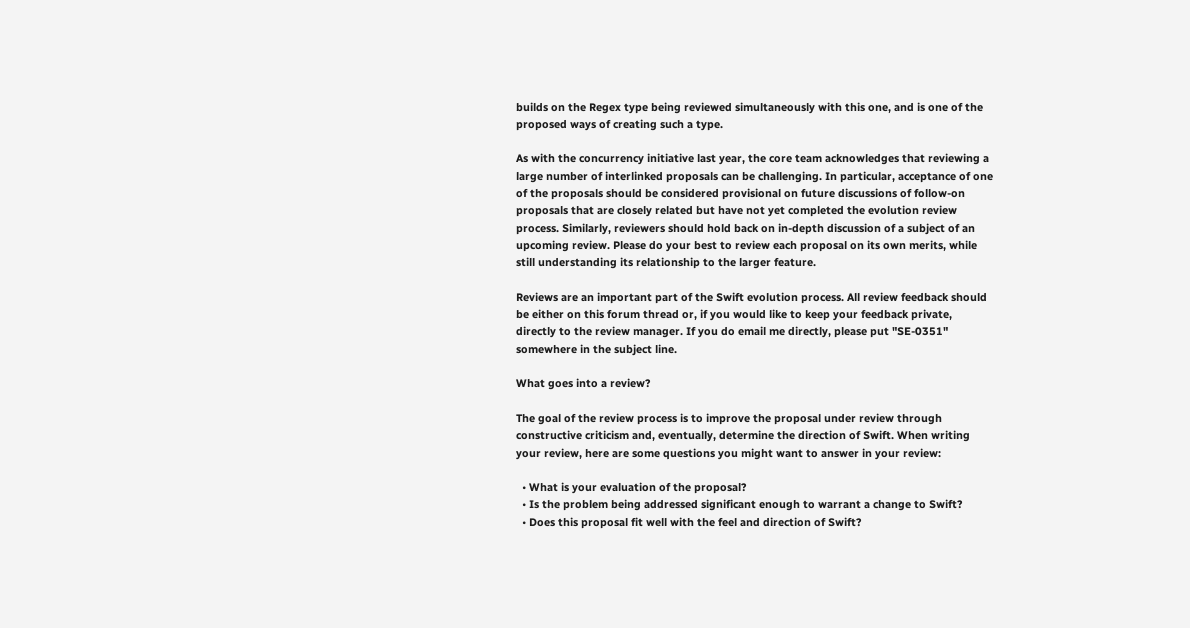builds on the Regex type being reviewed simultaneously with this one, and is one of the proposed ways of creating such a type.

As with the concurrency initiative last year, the core team acknowledges that reviewing a large number of interlinked proposals can be challenging. In particular, acceptance of one of the proposals should be considered provisional on future discussions of follow-on proposals that are closely related but have not yet completed the evolution review process. Similarly, reviewers should hold back on in-depth discussion of a subject of an upcoming review. Please do your best to review each proposal on its own merits, while still understanding its relationship to the larger feature.

Reviews are an important part of the Swift evolution process. All review feedback should be either on this forum thread or, if you would like to keep your feedback private, directly to the review manager. If you do email me directly, please put "SE-0351" somewhere in the subject line.

What goes into a review?

The goal of the review process is to improve the proposal under review through constructive criticism and, eventually, determine the direction of Swift. When writing your review, here are some questions you might want to answer in your review:

  • What is your evaluation of the proposal?
  • Is the problem being addressed significant enough to warrant a change to Swift?
  • Does this proposal fit well with the feel and direction of Swift?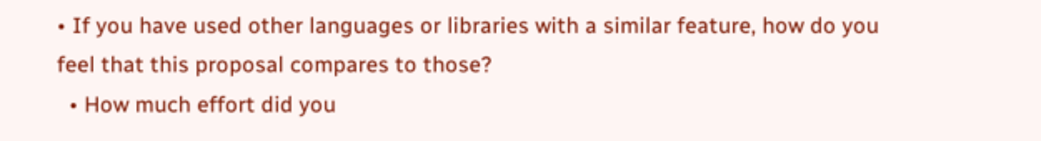• If you have used other languages or libraries with a similar feature, how do you feel that this proposal compares to those?
  • How much effort did you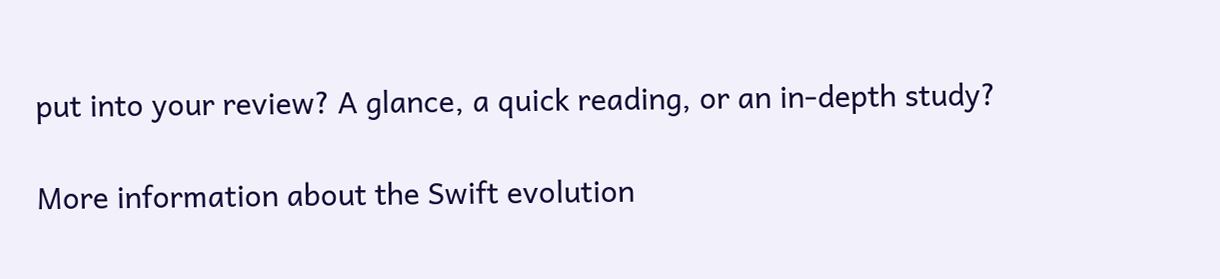put into your review? A glance, a quick reading, or an in-depth study?

More information about the Swift evolution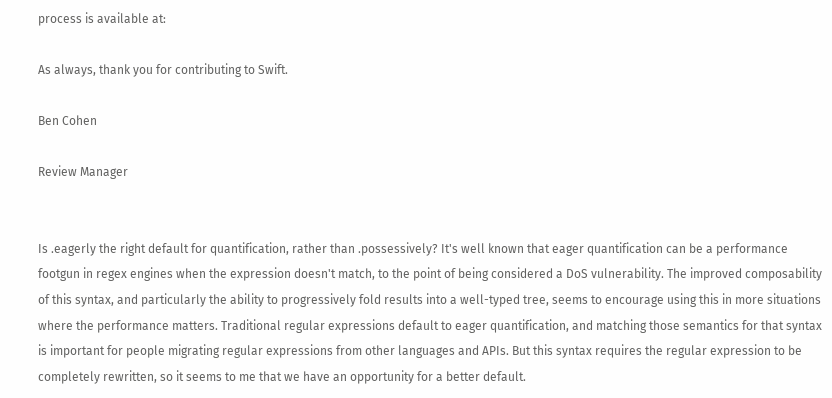process is available at:

As always, thank you for contributing to Swift.

Ben Cohen

Review Manager


Is .eagerly the right default for quantification, rather than .possessively? It's well known that eager quantification can be a performance footgun in regex engines when the expression doesn't match, to the point of being considered a DoS vulnerability. The improved composability of this syntax, and particularly the ability to progressively fold results into a well-typed tree, seems to encourage using this in more situations where the performance matters. Traditional regular expressions default to eager quantification, and matching those semantics for that syntax is important for people migrating regular expressions from other languages and APIs. But this syntax requires the regular expression to be completely rewritten, so it seems to me that we have an opportunity for a better default.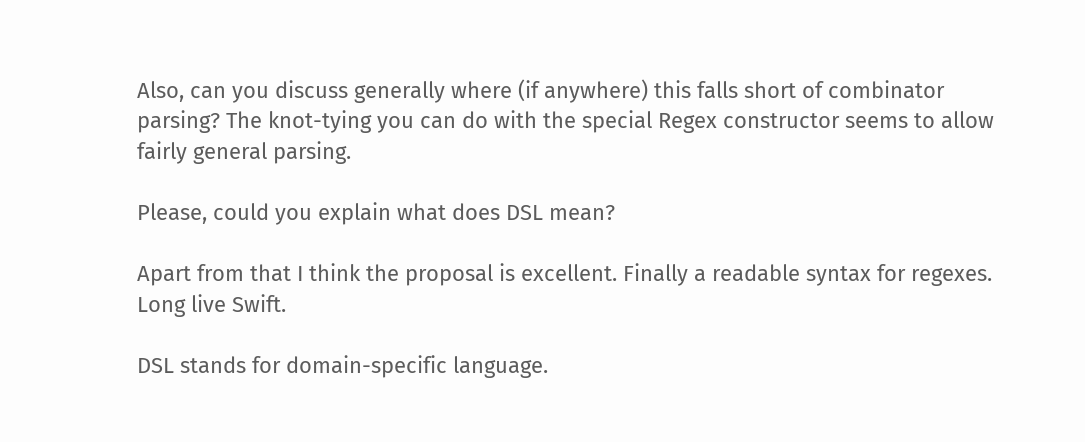Also, can you discuss generally where (if anywhere) this falls short of combinator parsing? The knot-tying you can do with the special Regex constructor seems to allow fairly general parsing.

Please, could you explain what does DSL mean?

Apart from that I think the proposal is excellent. Finally a readable syntax for regexes. Long live Swift.

DSL stands for domain-specific language.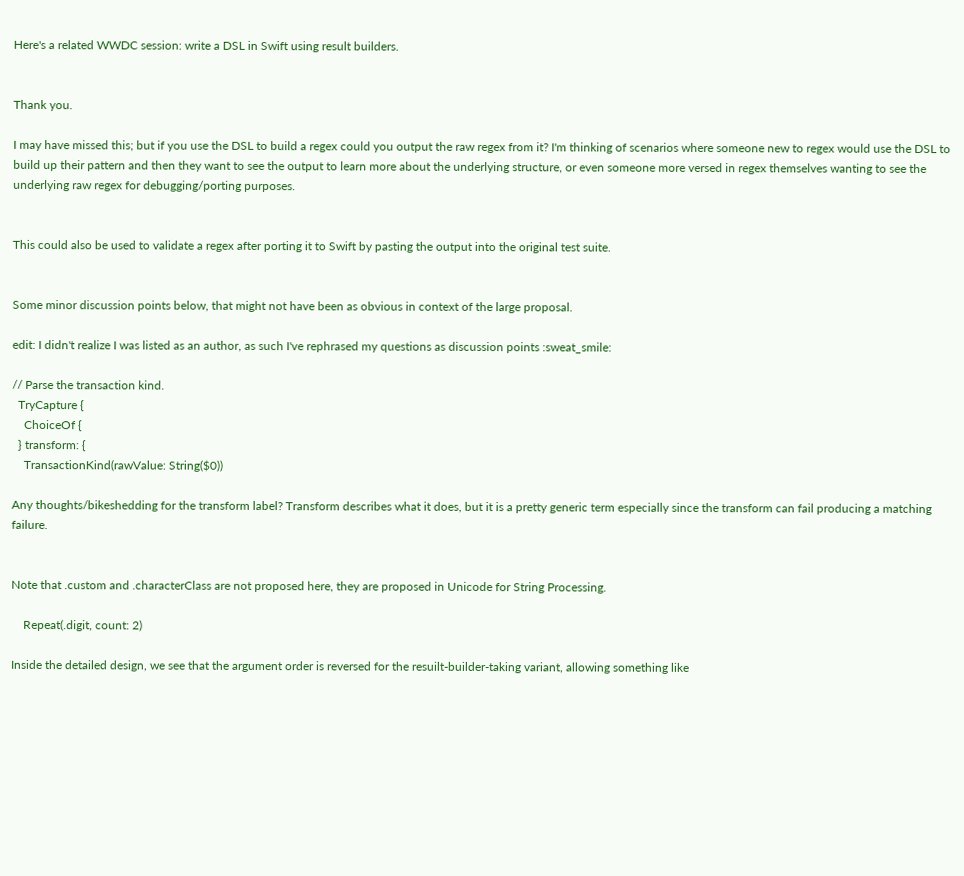Here's a related WWDC session: write a DSL in Swift using result builders.


Thank you.

I may have missed this; but if you use the DSL to build a regex could you output the raw regex from it? I'm thinking of scenarios where someone new to regex would use the DSL to build up their pattern and then they want to see the output to learn more about the underlying structure, or even someone more versed in regex themselves wanting to see the underlying raw regex for debugging/porting purposes.


This could also be used to validate a regex after porting it to Swift by pasting the output into the original test suite.


Some minor discussion points below, that might not have been as obvious in context of the large proposal.

edit: I didn't realize I was listed as an author, as such I've rephrased my questions as discussion points :sweat_smile:

// Parse the transaction kind.
  TryCapture {
    ChoiceOf {
  } transform: {
    TransactionKind(rawValue: String($0))

Any thoughts/bikeshedding for the transform label? Transform describes what it does, but it is a pretty generic term especially since the transform can fail producing a matching failure.


Note that .custom and .characterClass are not proposed here, they are proposed in Unicode for String Processing.

    Repeat(.digit, count: 2)

Inside the detailed design, we see that the argument order is reversed for the resuilt-builder-taking variant, allowing something like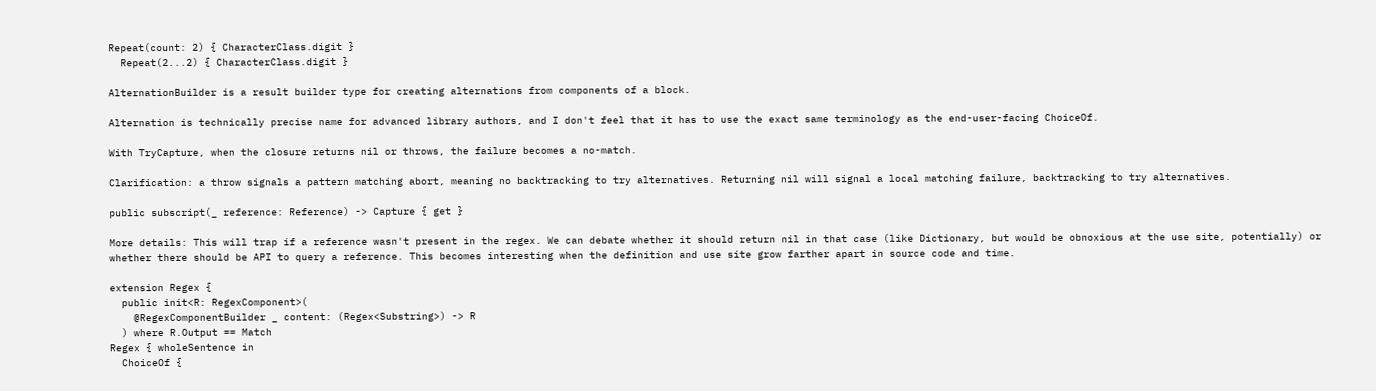Repeat(count: 2) { CharacterClass.digit }
  Repeat(2...2) { CharacterClass.digit }

AlternationBuilder is a result builder type for creating alternations from components of a block.

Alternation is technically precise name for advanced library authors, and I don't feel that it has to use the exact same terminology as the end-user-facing ChoiceOf.

With TryCapture, when the closure returns nil or throws, the failure becomes a no-match.

Clarification: a throw signals a pattern matching abort, meaning no backtracking to try alternatives. Returning nil will signal a local matching failure, backtracking to try alternatives.

public subscript(_ reference: Reference) -> Capture { get }

More details: This will trap if a reference wasn't present in the regex. We can debate whether it should return nil in that case (like Dictionary, but would be obnoxious at the use site, potentially) or whether there should be API to query a reference. This becomes interesting when the definition and use site grow farther apart in source code and time.

extension Regex {
  public init<R: RegexComponent>(
    @RegexComponentBuilder _ content: (Regex<Substring>) -> R
  ) where R.Output == Match
Regex { wholeSentence in
  ChoiceOf {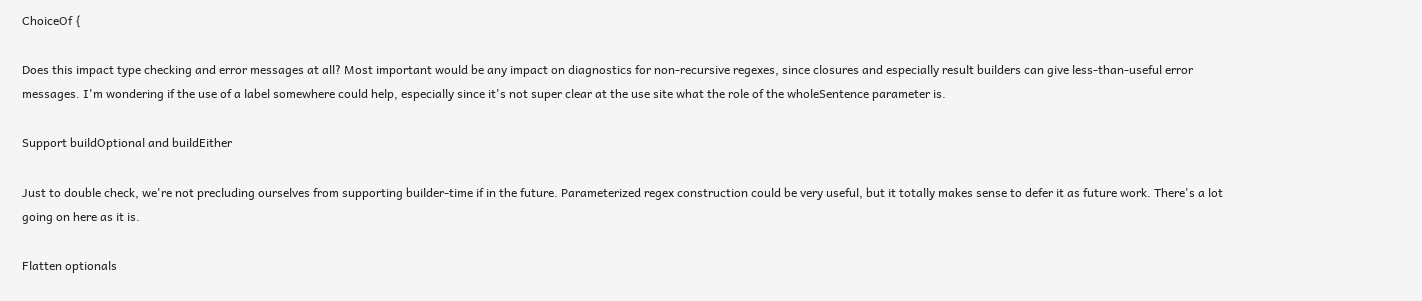ChoiceOf {

Does this impact type checking and error messages at all? Most important would be any impact on diagnostics for non-recursive regexes, since closures and especially result builders can give less-than-useful error messages. I'm wondering if the use of a label somewhere could help, especially since it's not super clear at the use site what the role of the wholeSentence parameter is.

Support buildOptional and buildEither

Just to double check, we're not precluding ourselves from supporting builder-time if in the future. Parameterized regex construction could be very useful, but it totally makes sense to defer it as future work. There's a lot going on here as it is.

Flatten optionals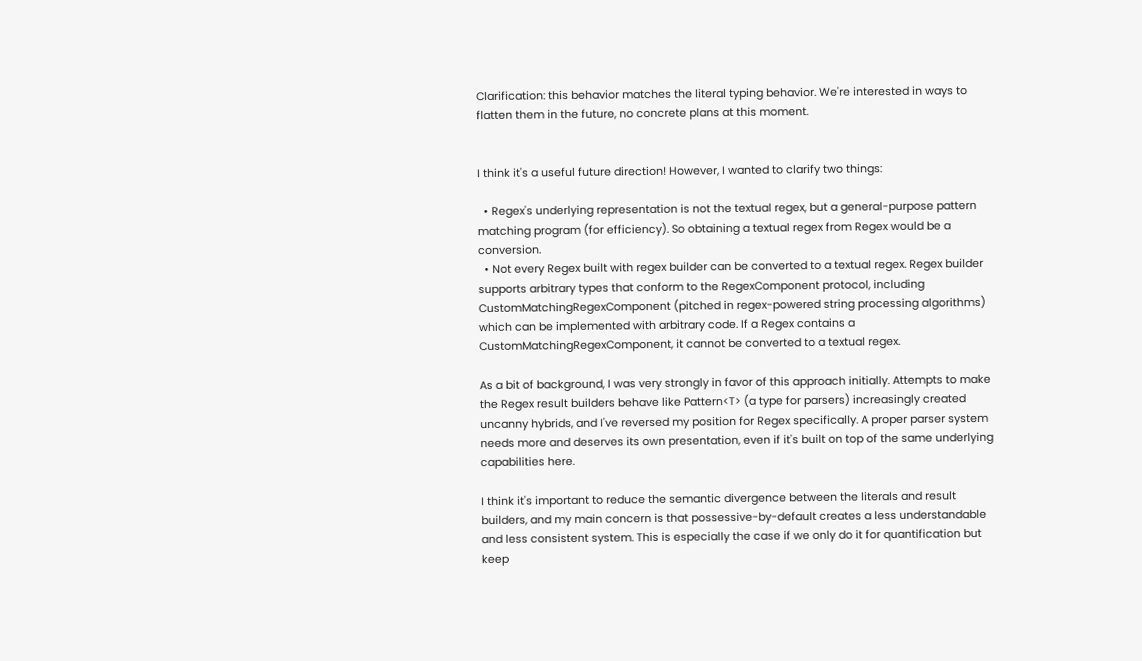Clarification: this behavior matches the literal typing behavior. We're interested in ways to flatten them in the future, no concrete plans at this moment.


I think it's a useful future direction! However, I wanted to clarify two things:

  • Regex's underlying representation is not the textual regex, but a general-purpose pattern matching program (for efficiency). So obtaining a textual regex from Regex would be a conversion.
  • Not every Regex built with regex builder can be converted to a textual regex. Regex builder supports arbitrary types that conform to the RegexComponent protocol, including CustomMatchingRegexComponent (pitched in regex-powered string processing algorithms) which can be implemented with arbitrary code. If a Regex contains a CustomMatchingRegexComponent, it cannot be converted to a textual regex.

As a bit of background, I was very strongly in favor of this approach initially. Attempts to make the Regex result builders behave like Pattern<T> (a type for parsers) increasingly created uncanny hybrids, and I've reversed my position for Regex specifically. A proper parser system needs more and deserves its own presentation, even if it's built on top of the same underlying capabilities here.

I think it's important to reduce the semantic divergence between the literals and result builders, and my main concern is that possessive-by-default creates a less understandable and less consistent system. This is especially the case if we only do it for quantification but keep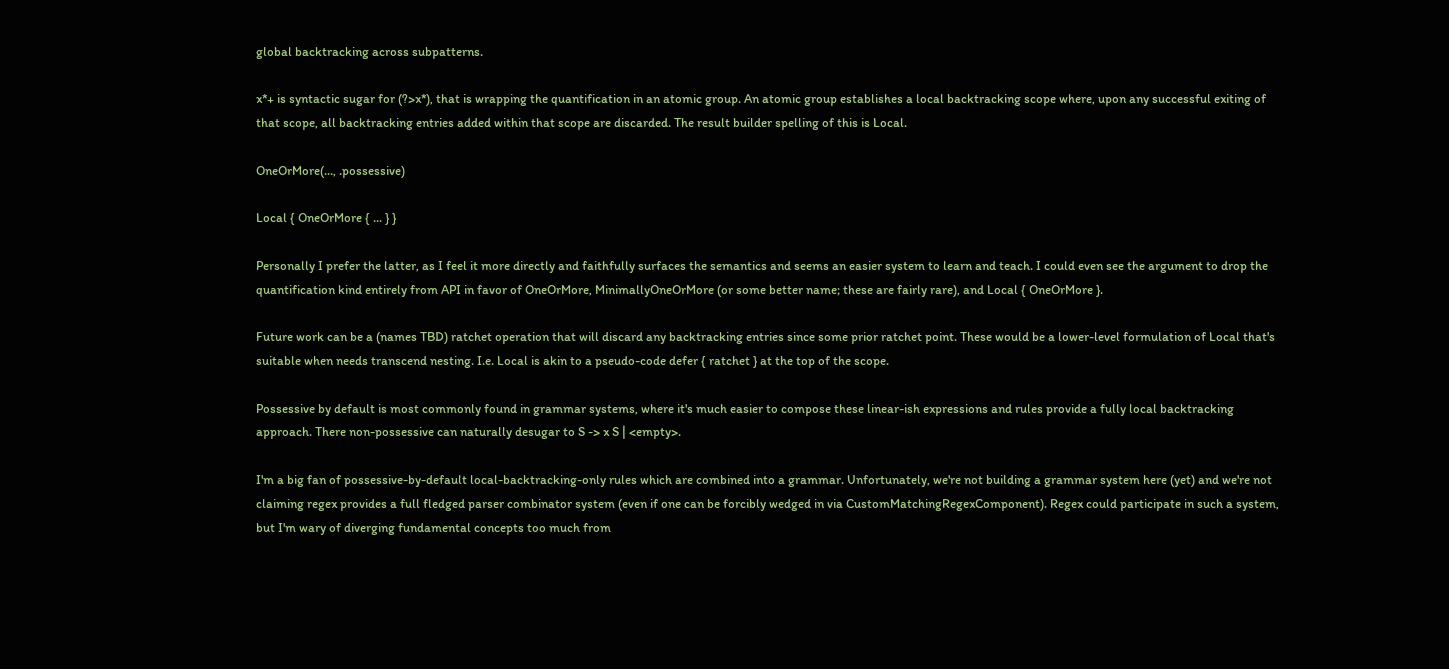global backtracking across subpatterns.

x*+ is syntactic sugar for (?>x*), that is wrapping the quantification in an atomic group. An atomic group establishes a local backtracking scope where, upon any successful exiting of that scope, all backtracking entries added within that scope are discarded. The result builder spelling of this is Local.

OneOrMore(..., .possessive)

Local { OneOrMore { ... } }

Personally I prefer the latter, as I feel it more directly and faithfully surfaces the semantics and seems an easier system to learn and teach. I could even see the argument to drop the quantification kind entirely from API in favor of OneOrMore, MinimallyOneOrMore (or some better name; these are fairly rare), and Local { OneOrMore }.

Future work can be a (names TBD) ratchet operation that will discard any backtracking entries since some prior ratchet point. These would be a lower-level formulation of Local that's suitable when needs transcend nesting. I.e. Local is akin to a pseudo-code defer { ratchet } at the top of the scope.

Possessive by default is most commonly found in grammar systems, where it's much easier to compose these linear-ish expressions and rules provide a fully local backtracking approach. There non-possessive can naturally desugar to S -> x S | <empty>.

I'm a big fan of possessive-by-default local-backtracking-only rules which are combined into a grammar. Unfortunately, we're not building a grammar system here (yet) and we're not claiming regex provides a full fledged parser combinator system (even if one can be forcibly wedged in via CustomMatchingRegexComponent). Regex could participate in such a system, but I'm wary of diverging fundamental concepts too much from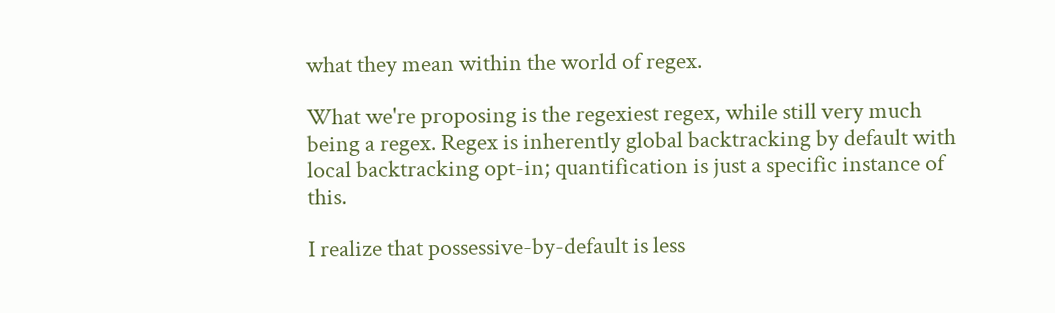what they mean within the world of regex.

What we're proposing is the regexiest regex, while still very much being a regex. Regex is inherently global backtracking by default with local backtracking opt-in; quantification is just a specific instance of this.

I realize that possessive-by-default is less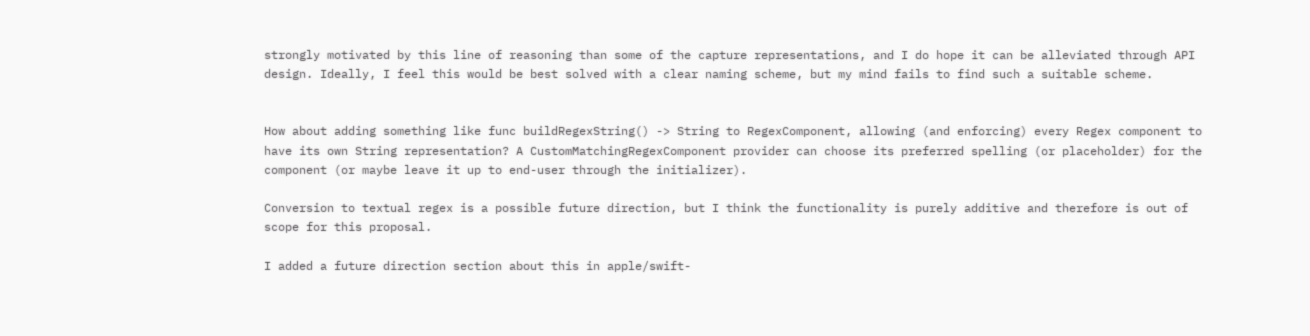strongly motivated by this line of reasoning than some of the capture representations, and I do hope it can be alleviated through API design. Ideally, I feel this would be best solved with a clear naming scheme, but my mind fails to find such a suitable scheme.


How about adding something like func buildRegexString() -> String to RegexComponent, allowing (and enforcing) every Regex component to have its own String representation? A CustomMatchingRegexComponent provider can choose its preferred spelling (or placeholder) for the component (or maybe leave it up to end-user through the initializer).

Conversion to textual regex is a possible future direction, but I think the functionality is purely additive and therefore is out of scope for this proposal.

I added a future direction section about this in apple/swift-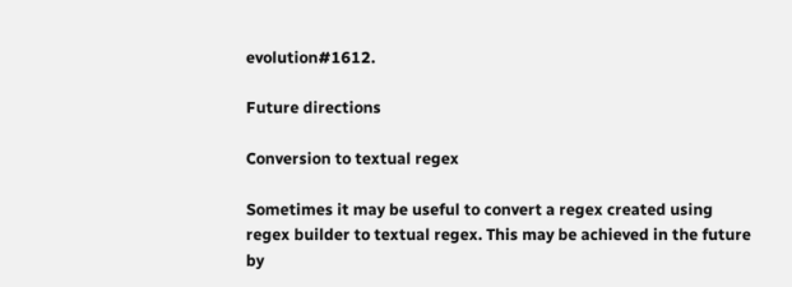evolution#1612.

Future directions

Conversion to textual regex

Sometimes it may be useful to convert a regex created using regex builder to textual regex. This may be achieved in the future by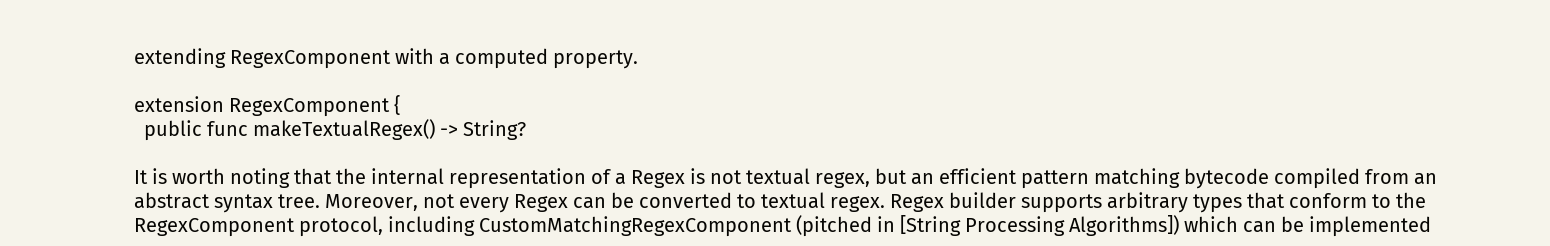extending RegexComponent with a computed property.

extension RegexComponent {
  public func makeTextualRegex() -> String?

It is worth noting that the internal representation of a Regex is not textual regex, but an efficient pattern matching bytecode compiled from an abstract syntax tree. Moreover, not every Regex can be converted to textual regex. Regex builder supports arbitrary types that conform to the RegexComponent protocol, including CustomMatchingRegexComponent (pitched in [String Processing Algorithms]) which can be implemented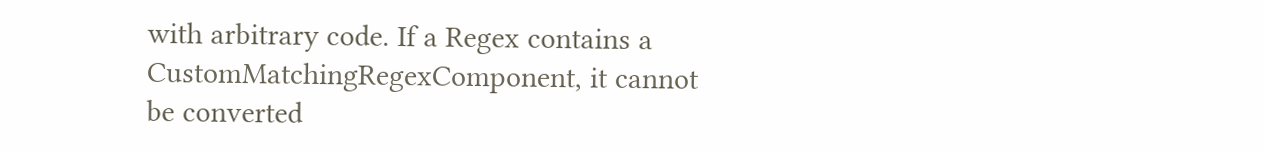with arbitrary code. If a Regex contains a CustomMatchingRegexComponent, it cannot be converted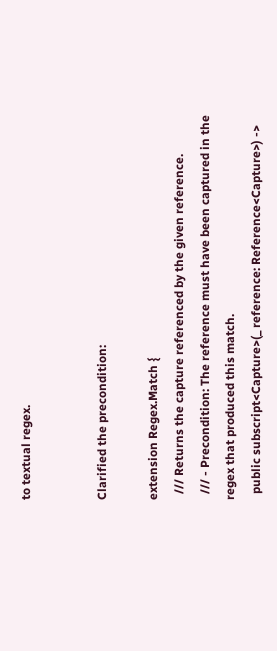to textual regex.


Clarified the precondition:

extension Regex.Match {
  /// Returns the capture referenced by the given reference.
  /// - Precondition: The reference must have been captured in the regex that produced this match.
  public subscript<Capture>(_ reference: Reference<Capture>) ->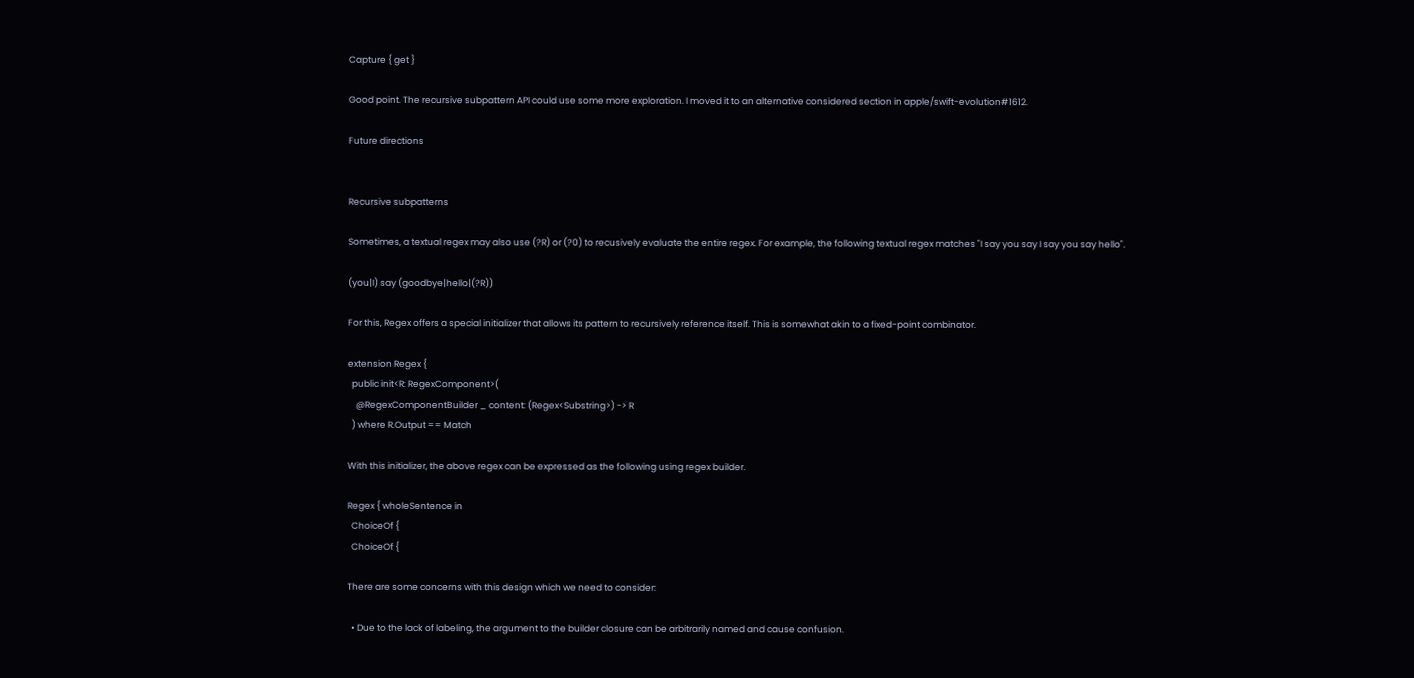Capture { get }

Good point. The recursive subpattern API could use some more exploration. I moved it to an alternative considered section in apple/swift-evolution#1612.

Future directions


Recursive subpatterns

Sometimes, a textual regex may also use (?R) or (?0) to recusively evaluate the entire regex. For example, the following textual regex matches "I say you say I say you say hello".

(you|I) say (goodbye|hello|(?R))

For this, Regex offers a special initializer that allows its pattern to recursively reference itself. This is somewhat akin to a fixed-point combinator.

extension Regex {
  public init<R: RegexComponent>(
    @RegexComponentBuilder _ content: (Regex<Substring>) -> R
  ) where R.Output == Match

With this initializer, the above regex can be expressed as the following using regex builder.

Regex { wholeSentence in
  ChoiceOf {
  ChoiceOf {

There are some concerns with this design which we need to consider:

  • Due to the lack of labeling, the argument to the builder closure can be arbitrarily named and cause confusion.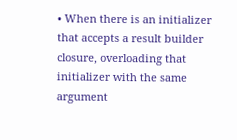• When there is an initializer that accepts a result builder closure, overloading that initializer with the same argument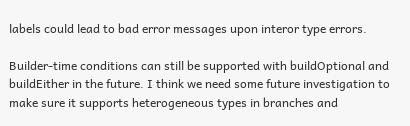labels could lead to bad error messages upon interor type errors.

Builder-time conditions can still be supported with buildOptional and buildEither in the future. I think we need some future investigation to make sure it supports heterogeneous types in branches and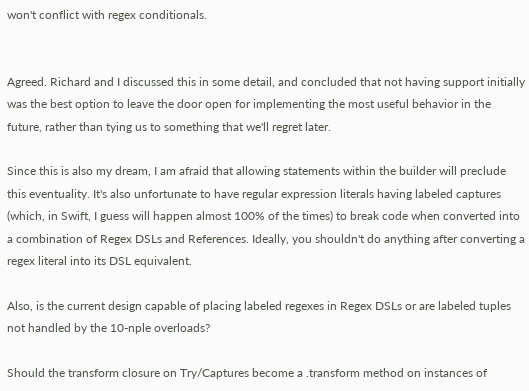won't conflict with regex conditionals.


Agreed. Richard and I discussed this in some detail, and concluded that not having support initially was the best option to leave the door open for implementing the most useful behavior in the future, rather than tying us to something that we'll regret later.

Since this is also my dream, I am afraid that allowing statements within the builder will preclude this eventuality. It's also unfortunate to have regular expression literals having labeled captures (which, in Swift, I guess will happen almost 100% of the times) to break code when converted into a combination of Regex DSLs and References. Ideally, you shouldn't do anything after converting a regex literal into its DSL equivalent.

Also, is the current design capable of placing labeled regexes in Regex DSLs or are labeled tuples not handled by the 10-nple overloads?

Should the transform closure on Try/Captures become a .transform method on instances of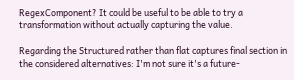RegexComponent? It could be useful to be able to try a transformation without actually capturing the value.

Regarding the Structured rather than flat captures final section in the considered alternatives: I'm not sure it's a future-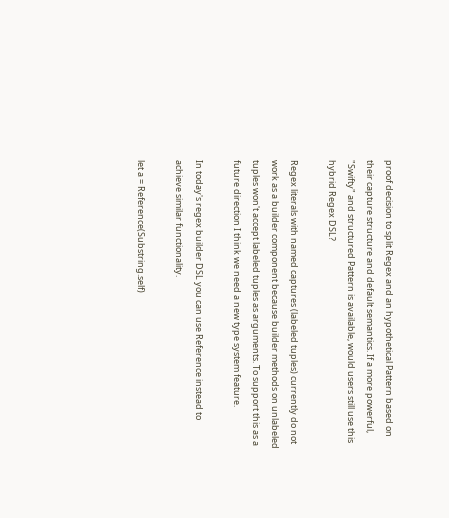proof decision to split Regex and an hypothetical Pattern based on their capture structure and default semantics. If a more powerful, "Swifty" and structured Pattern is available, would users still use this hybrid Regex DSL?

Regex literals with named captures (labeled tuples) currently do not work as a builder component because builder methods on unlabeled tuples won't accept labeled tuples as arguments. To support this as a future direction I think we need a new type system feature.

In today's regex builder DSL you can use Reference instead to achieve similar functionality.

let a = Reference(Substring.self)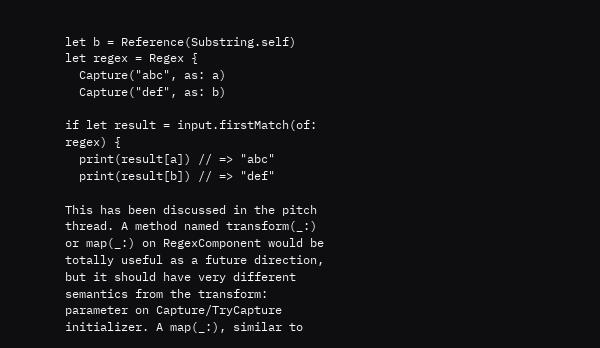let b = Reference(Substring.self)
let regex = Regex {
  Capture("abc", as: a)
  Capture("def", as: b)

if let result = input.firstMatch(of: regex) {
  print(result[a]) // => "abc"
  print(result[b]) // => "def"

This has been discussed in the pitch thread. A method named transform(_:) or map(_:) on RegexComponent would be totally useful as a future direction, but it should have very different semantics from the transform: parameter on Capture/TryCapture initializer. A map(_:), similar to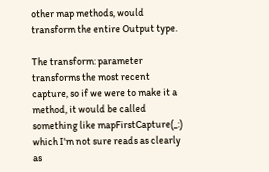other map methods, would transform the entire Output type.

The transform: parameter transforms the most recent capture, so if we were to make it a method, it would be called something like mapFirstCapture(_:) which I'm not sure reads as clearly as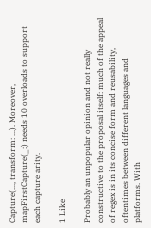Capture(..., transform: ...). Moreover, mapFirstCapture(_:) needs 10 overloads to support each capture arity.

1 Like

Probably an unpopular opinion and not really constructive to the proposal itself: much of the appeal of regex is in its concise form and reusability, oftentimes between different languages and platforms. With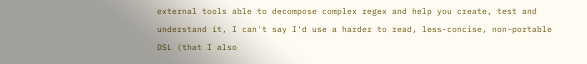external tools able to decompose complex regex and help you create, test and understand it, I can't say I'd use a harder to read, less-concise, non-portable DSL (that I also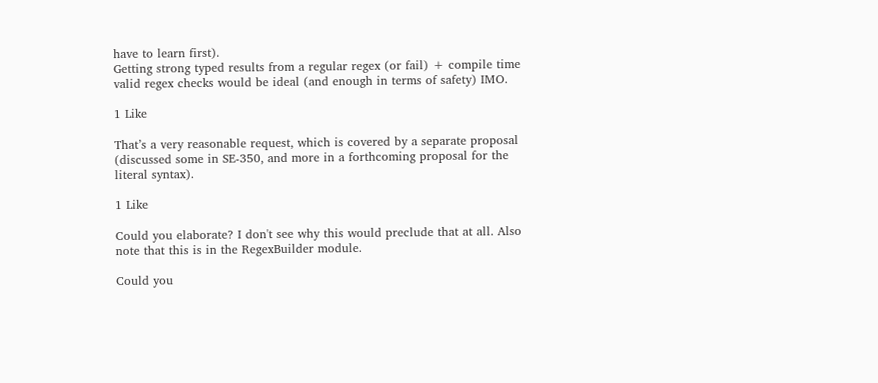have to learn first).
Getting strong typed results from a regular regex (or fail) + compile time valid regex checks would be ideal (and enough in terms of safety) IMO.

1 Like

That’s a very reasonable request, which is covered by a separate proposal (discussed some in SE-350, and more in a forthcoming proposal for the literal syntax).

1 Like

Could you elaborate? I don't see why this would preclude that at all. Also note that this is in the RegexBuilder module.

Could you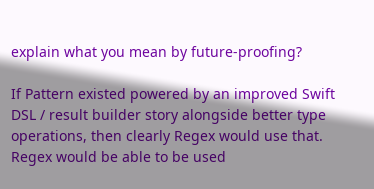explain what you mean by future-proofing?

If Pattern existed powered by an improved Swift DSL / result builder story alongside better type operations, then clearly Regex would use that. Regex would be able to be used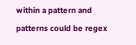within a pattern and patterns could be regex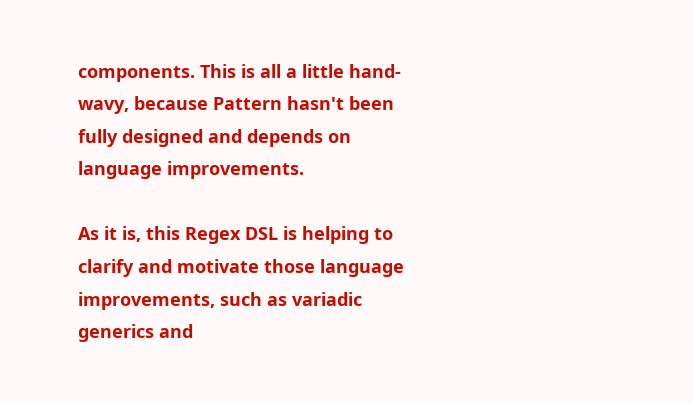components. This is all a little hand-wavy, because Pattern hasn't been fully designed and depends on language improvements.

As it is, this Regex DSL is helping to clarify and motivate those language improvements, such as variadic generics and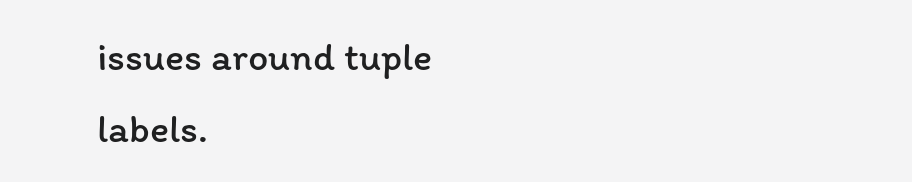issues around tuple labels.